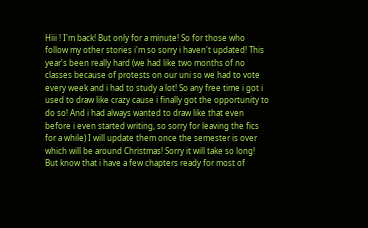Hiii ! I'm back! But only for a minute! So for those who follow my other stories i'm so sorry i haven't updated! This year's been really hard (we had like two months of no classes because of protests on our uni so we had to vote every week and i had to study a lot! So any free time i got i used to draw like crazy cause i finally got the opportunity to do so! And i had always wanted to draw like that even before i even started writing, so sorry for leaving the fics for a while) I will update them once the semester is over which will be around Christmas! Sorry it will take so long! But know that i have a few chapters ready for most of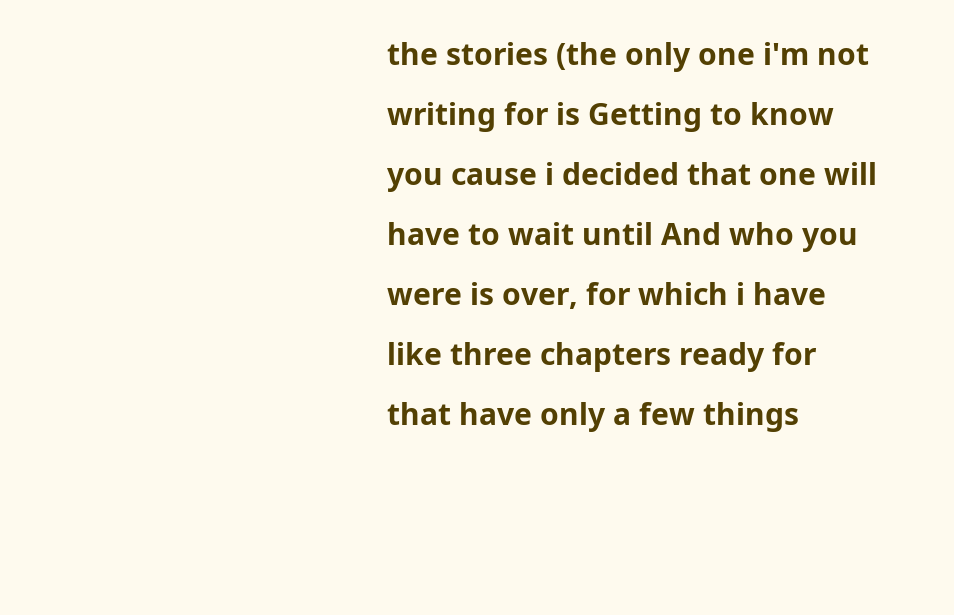the stories (the only one i'm not writing for is Getting to know you cause i decided that one will have to wait until And who you were is over, for which i have like three chapters ready for that have only a few things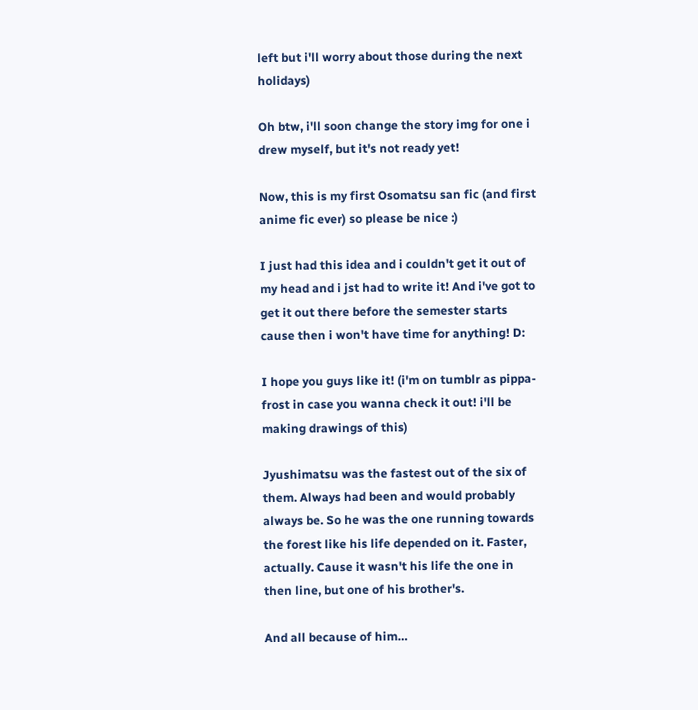left but i'll worry about those during the next holidays)

Oh btw, i'll soon change the story img for one i drew myself, but it's not ready yet!

Now, this is my first Osomatsu san fic (and first anime fic ever) so please be nice :)

I just had this idea and i couldn't get it out of my head and i jst had to write it! And i've got to get it out there before the semester starts cause then i won't have time for anything! D:

I hope you guys like it! (i'm on tumblr as pippa-frost in case you wanna check it out! i'll be making drawings of this)

Jyushimatsu was the fastest out of the six of them. Always had been and would probably always be. So he was the one running towards the forest like his life depended on it. Faster, actually. Cause it wasn't his life the one in then line, but one of his brother's.

And all because of him…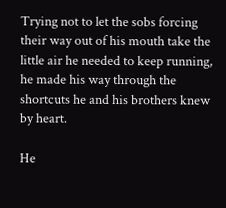Trying not to let the sobs forcing their way out of his mouth take the little air he needed to keep running, he made his way through the shortcuts he and his brothers knew by heart.

He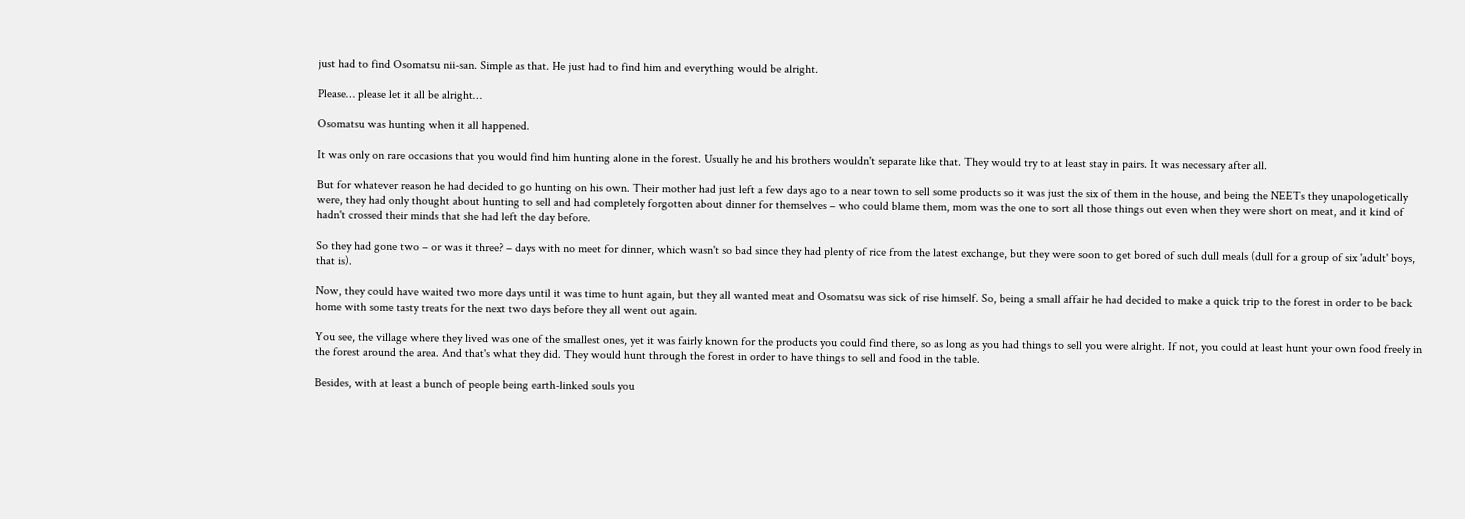just had to find Osomatsu nii-san. Simple as that. He just had to find him and everything would be alright.

Please… please let it all be alright…

Osomatsu was hunting when it all happened.

It was only on rare occasions that you would find him hunting alone in the forest. Usually he and his brothers wouldn't separate like that. They would try to at least stay in pairs. It was necessary after all.

But for whatever reason he had decided to go hunting on his own. Their mother had just left a few days ago to a near town to sell some products so it was just the six of them in the house, and being the NEETs they unapologetically were, they had only thought about hunting to sell and had completely forgotten about dinner for themselves – who could blame them, mom was the one to sort all those things out even when they were short on meat, and it kind of hadn't crossed their minds that she had left the day before.

So they had gone two – or was it three? – days with no meet for dinner, which wasn't so bad since they had plenty of rice from the latest exchange, but they were soon to get bored of such dull meals (dull for a group of six 'adult' boys, that is).

Now, they could have waited two more days until it was time to hunt again, but they all wanted meat and Osomatsu was sick of rise himself. So, being a small affair he had decided to make a quick trip to the forest in order to be back home with some tasty treats for the next two days before they all went out again.

You see, the village where they lived was one of the smallest ones, yet it was fairly known for the products you could find there, so as long as you had things to sell you were alright. If not, you could at least hunt your own food freely in the forest around the area. And that's what they did. They would hunt through the forest in order to have things to sell and food in the table.

Besides, with at least a bunch of people being earth-linked souls you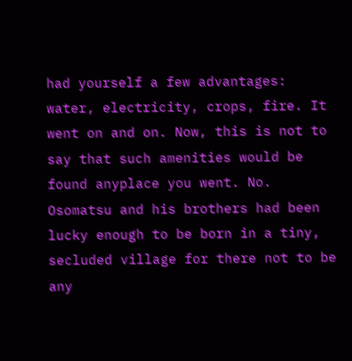had yourself a few advantages: water, electricity, crops, fire. It went on and on. Now, this is not to say that such amenities would be found anyplace you went. No. Osomatsu and his brothers had been lucky enough to be born in a tiny, secluded village for there not to be any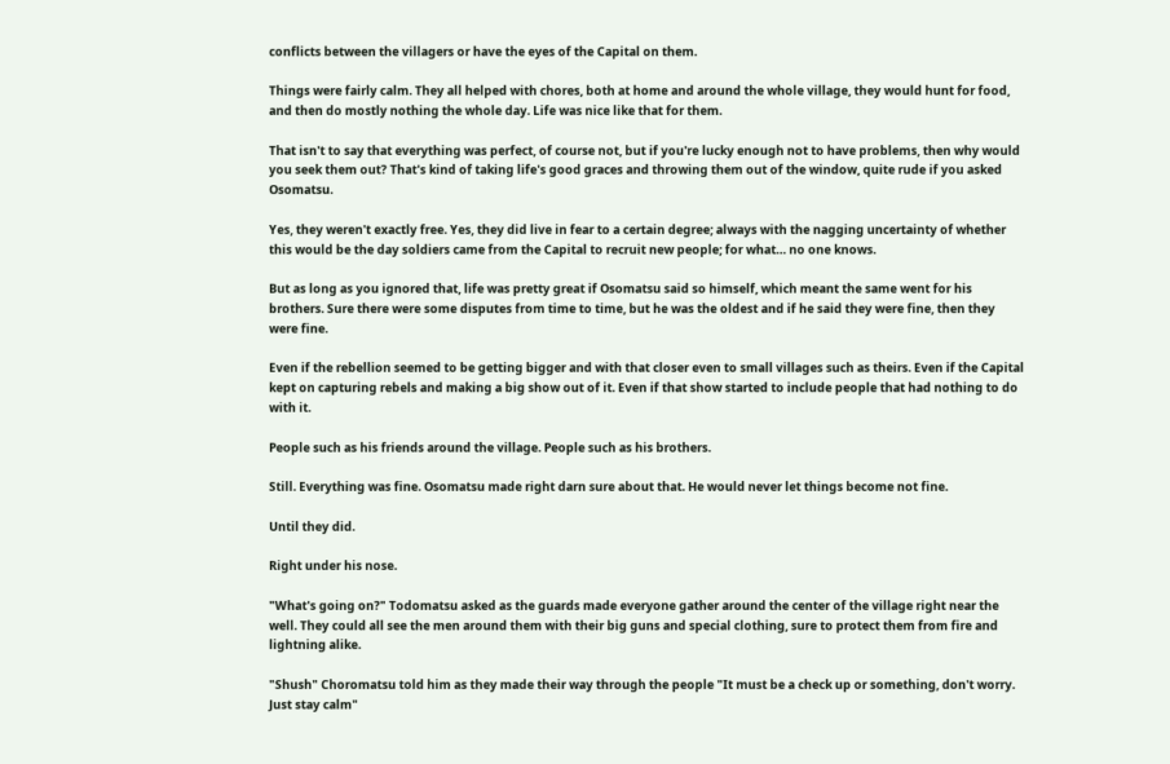conflicts between the villagers or have the eyes of the Capital on them.

Things were fairly calm. They all helped with chores, both at home and around the whole village, they would hunt for food, and then do mostly nothing the whole day. Life was nice like that for them.

That isn't to say that everything was perfect, of course not, but if you're lucky enough not to have problems, then why would you seek them out? That's kind of taking life's good graces and throwing them out of the window, quite rude if you asked Osomatsu.

Yes, they weren't exactly free. Yes, they did live in fear to a certain degree; always with the nagging uncertainty of whether this would be the day soldiers came from the Capital to recruit new people; for what… no one knows.

But as long as you ignored that, life was pretty great if Osomatsu said so himself, which meant the same went for his brothers. Sure there were some disputes from time to time, but he was the oldest and if he said they were fine, then they were fine.

Even if the rebellion seemed to be getting bigger and with that closer even to small villages such as theirs. Even if the Capital kept on capturing rebels and making a big show out of it. Even if that show started to include people that had nothing to do with it.

People such as his friends around the village. People such as his brothers.

Still. Everything was fine. Osomatsu made right darn sure about that. He would never let things become not fine.

Until they did.

Right under his nose.

"What's going on?" Todomatsu asked as the guards made everyone gather around the center of the village right near the well. They could all see the men around them with their big guns and special clothing, sure to protect them from fire and lightning alike.

"Shush" Choromatsu told him as they made their way through the people "It must be a check up or something, don't worry. Just stay calm"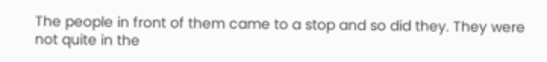The people in front of them came to a stop and so did they. They were not quite in the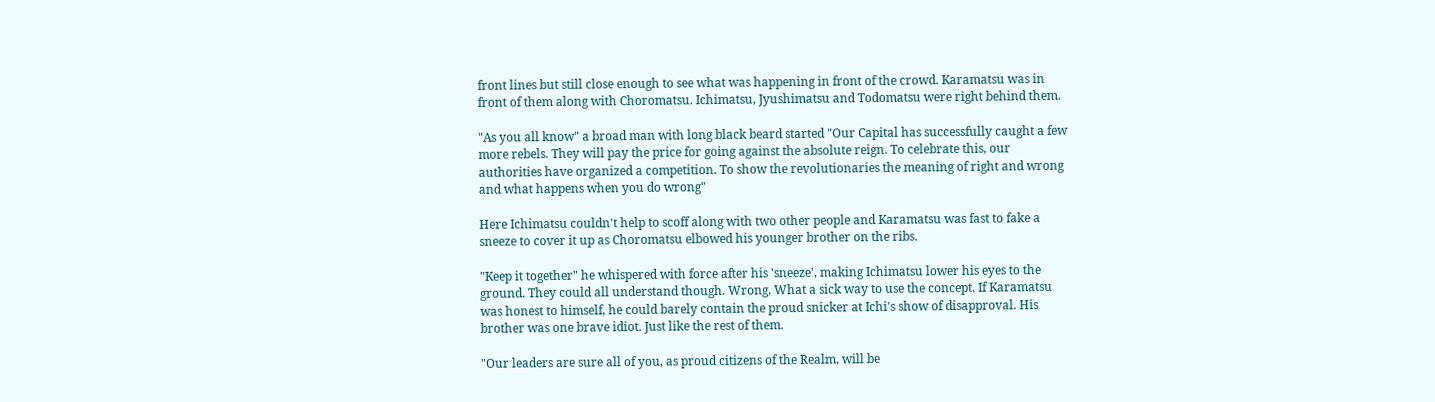front lines but still close enough to see what was happening in front of the crowd. Karamatsu was in front of them along with Choromatsu. Ichimatsu, Jyushimatsu and Todomatsu were right behind them.

"As you all know" a broad man with long black beard started "Our Capital has successfully caught a few more rebels. They will pay the price for going against the absolute reign. To celebrate this, our authorities have organized a competition. To show the revolutionaries the meaning of right and wrong and what happens when you do wrong"

Here Ichimatsu couldn't help to scoff along with two other people and Karamatsu was fast to fake a sneeze to cover it up as Choromatsu elbowed his younger brother on the ribs.

"Keep it together" he whispered with force after his 'sneeze', making Ichimatsu lower his eyes to the ground. They could all understand though. Wrong. What a sick way to use the concept. If Karamatsu was honest to himself, he could barely contain the proud snicker at Ichi's show of disapproval. His brother was one brave idiot. Just like the rest of them.

"Our leaders are sure all of you, as proud citizens of the Realm, will be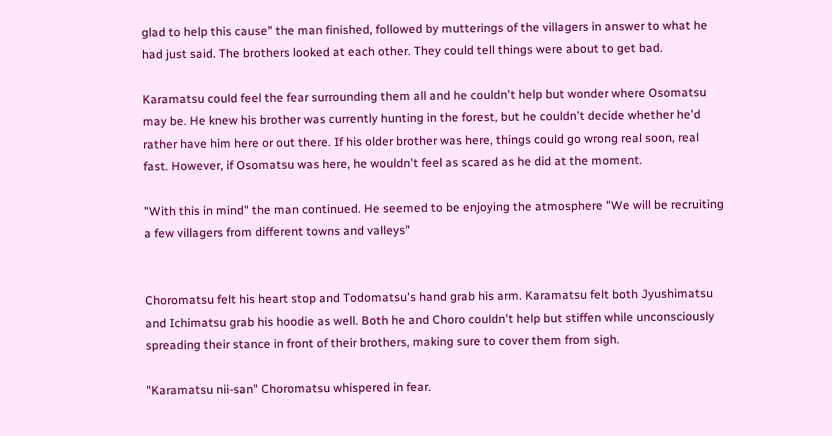glad to help this cause" the man finished, followed by mutterings of the villagers in answer to what he had just said. The brothers looked at each other. They could tell things were about to get bad.

Karamatsu could feel the fear surrounding them all and he couldn't help but wonder where Osomatsu may be. He knew his brother was currently hunting in the forest, but he couldn't decide whether he'd rather have him here or out there. If his older brother was here, things could go wrong real soon, real fast. However, if Osomatsu was here, he wouldn't feel as scared as he did at the moment.

"With this in mind" the man continued. He seemed to be enjoying the atmosphere "We will be recruiting a few villagers from different towns and valleys"


Choromatsu felt his heart stop and Todomatsu's hand grab his arm. Karamatsu felt both Jyushimatsu and Ichimatsu grab his hoodie as well. Both he and Choro couldn't help but stiffen while unconsciously spreading their stance in front of their brothers, making sure to cover them from sigh.

"Karamatsu nii-san" Choromatsu whispered in fear.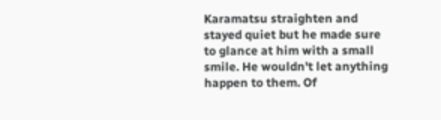Karamatsu straighten and stayed quiet but he made sure to glance at him with a small smile. He wouldn't let anything happen to them. Of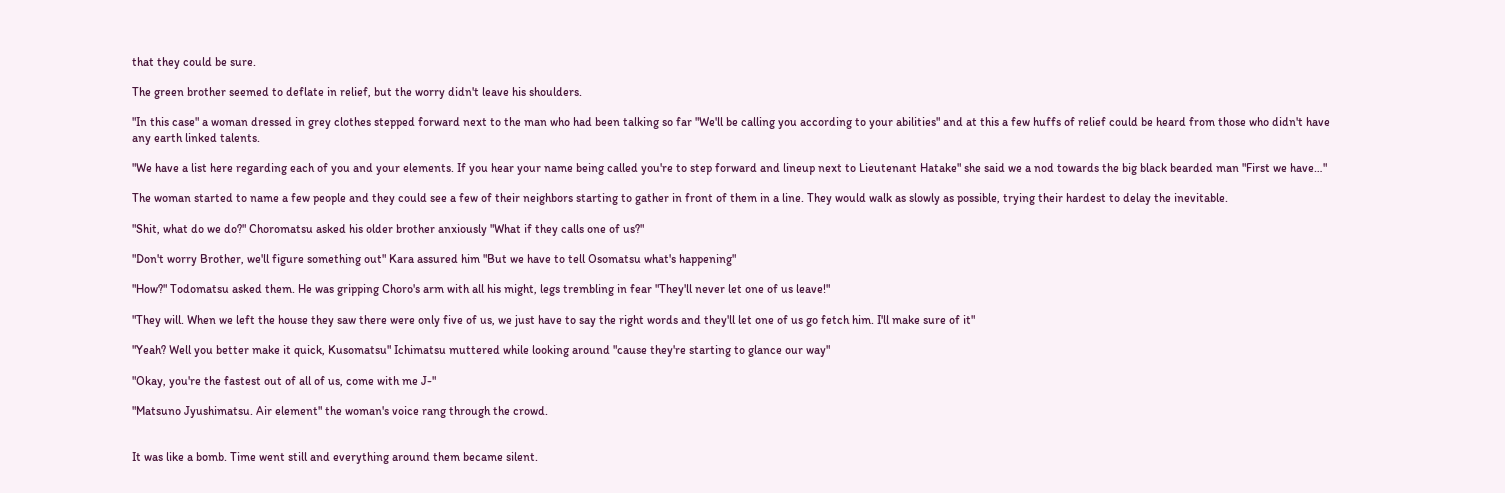that they could be sure.

The green brother seemed to deflate in relief, but the worry didn't leave his shoulders.

"In this case" a woman dressed in grey clothes stepped forward next to the man who had been talking so far "We'll be calling you according to your abilities" and at this a few huffs of relief could be heard from those who didn't have any earth linked talents.

"We have a list here regarding each of you and your elements. If you hear your name being called you're to step forward and lineup next to Lieutenant Hatake" she said we a nod towards the big black bearded man "First we have…"

The woman started to name a few people and they could see a few of their neighbors starting to gather in front of them in a line. They would walk as slowly as possible, trying their hardest to delay the inevitable.

"Shit, what do we do?" Choromatsu asked his older brother anxiously "What if they calls one of us?"

"Don't worry Brother, we'll figure something out" Kara assured him "But we have to tell Osomatsu what's happening"

"How?" Todomatsu asked them. He was gripping Choro's arm with all his might, legs trembling in fear "They'll never let one of us leave!"

"They will. When we left the house they saw there were only five of us, we just have to say the right words and they'll let one of us go fetch him. I'll make sure of it"

"Yeah? Well you better make it quick, Kusomatsu" Ichimatsu muttered while looking around "cause they're starting to glance our way"

"Okay, you're the fastest out of all of us, come with me J-"

"Matsuno Jyushimatsu. Air element" the woman's voice rang through the crowd.


It was like a bomb. Time went still and everything around them became silent.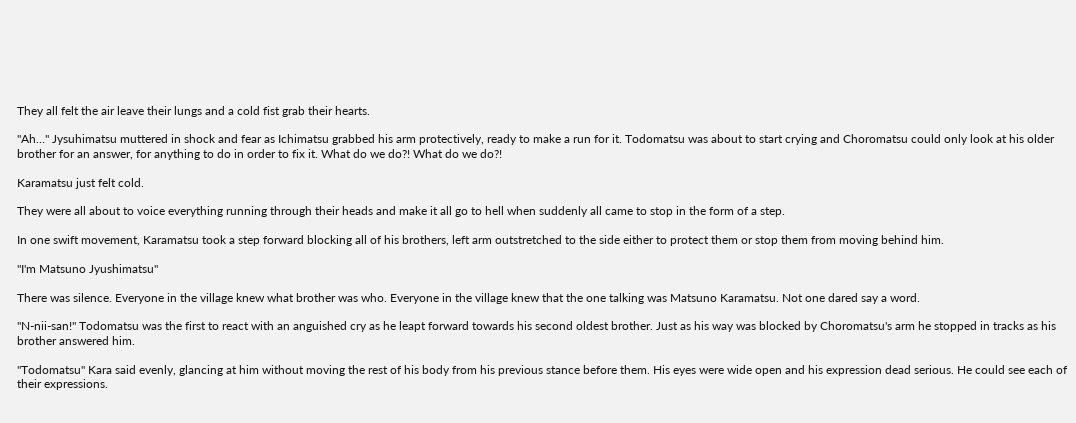They all felt the air leave their lungs and a cold fist grab their hearts.

"Ah…" Jysuhimatsu muttered in shock and fear as Ichimatsu grabbed his arm protectively, ready to make a run for it. Todomatsu was about to start crying and Choromatsu could only look at his older brother for an answer, for anything to do in order to fix it. What do we do?! What do we do?!

Karamatsu just felt cold.

They were all about to voice everything running through their heads and make it all go to hell when suddenly all came to stop in the form of a step.

In one swift movement, Karamatsu took a step forward blocking all of his brothers, left arm outstretched to the side either to protect them or stop them from moving behind him.

"I'm Matsuno Jyushimatsu"

There was silence. Everyone in the village knew what brother was who. Everyone in the village knew that the one talking was Matsuno Karamatsu. Not one dared say a word.

"N-nii-san!" Todomatsu was the first to react with an anguished cry as he leapt forward towards his second oldest brother. Just as his way was blocked by Choromatsu's arm he stopped in tracks as his brother answered him.

"Todomatsu" Kara said evenly, glancing at him without moving the rest of his body from his previous stance before them. His eyes were wide open and his expression dead serious. He could see each of their expressions.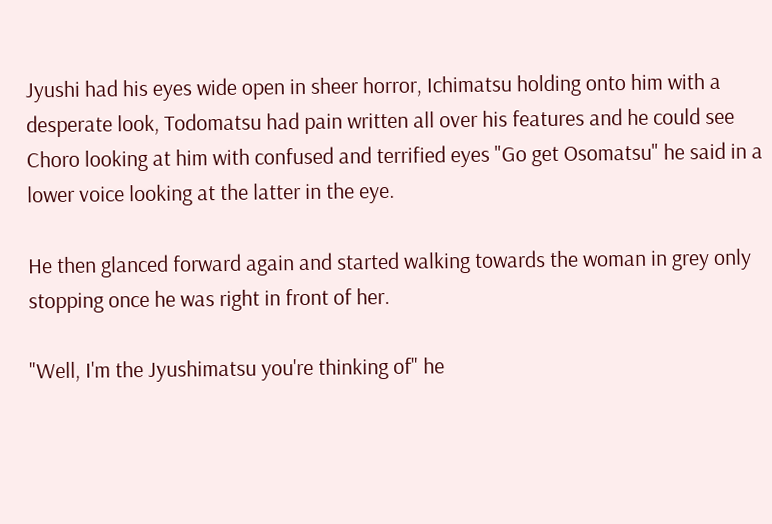Jyushi had his eyes wide open in sheer horror, Ichimatsu holding onto him with a desperate look, Todomatsu had pain written all over his features and he could see Choro looking at him with confused and terrified eyes "Go get Osomatsu" he said in a lower voice looking at the latter in the eye.

He then glanced forward again and started walking towards the woman in grey only stopping once he was right in front of her.

"Well, I'm the Jyushimatsu you're thinking of" he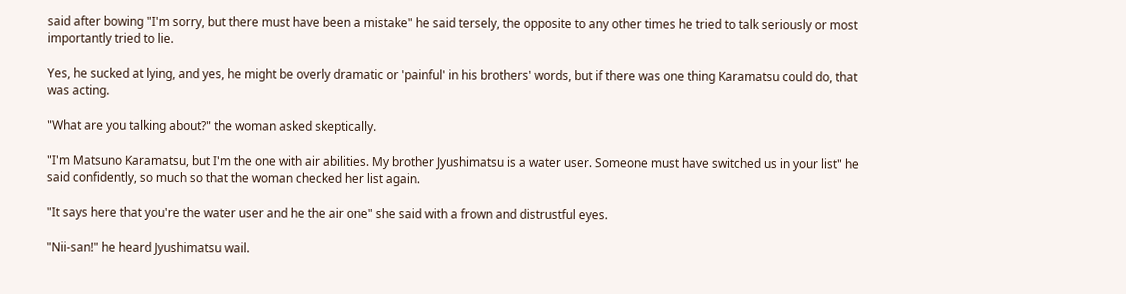said after bowing "I'm sorry, but there must have been a mistake" he said tersely, the opposite to any other times he tried to talk seriously or most importantly tried to lie.

Yes, he sucked at lying, and yes, he might be overly dramatic or 'painful' in his brothers' words, but if there was one thing Karamatsu could do, that was acting.

"What are you talking about?" the woman asked skeptically.

"I'm Matsuno Karamatsu, but I'm the one with air abilities. My brother Jyushimatsu is a water user. Someone must have switched us in your list" he said confidently, so much so that the woman checked her list again.

"It says here that you're the water user and he the air one" she said with a frown and distrustful eyes.

"Nii-san!" he heard Jyushimatsu wail.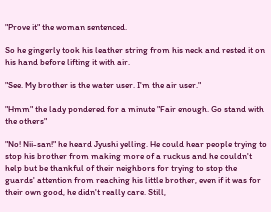"Prove it" the woman sentenced.

So he gingerly took his leather string from his neck and rested it on his hand before lifting it with air.

"See. My brother is the water user. I'm the air user."

"Hmm" the lady pondered for a minute "Fair enough. Go stand with the others"

"No! Nii-san!" he heard Jyushi yelling. He could hear people trying to stop his brother from making more of a ruckus and he couldn't help but be thankful of their neighbors for trying to stop the guards' attention from reaching his little brother, even if it was for their own good, he didn't really care. Still,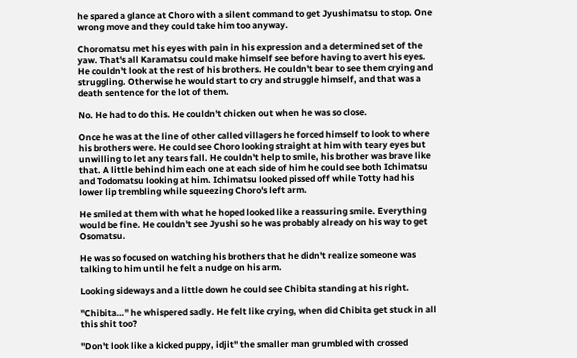he spared a glance at Choro with a silent command to get Jyushimatsu to stop. One wrong move and they could take him too anyway.

Choromatsu met his eyes with pain in his expression and a determined set of the yaw. That's all Karamatsu could make himself see before having to avert his eyes. He couldn't look at the rest of his brothers. He couldn't bear to see them crying and struggling. Otherwise he would start to cry and struggle himself, and that was a death sentence for the lot of them.

No. He had to do this. He couldn't chicken out when he was so close.

Once he was at the line of other called villagers he forced himself to look to where his brothers were. He could see Choro looking straight at him with teary eyes but unwilling to let any tears fall. He couldn't help to smile, his brother was brave like that. A little behind him each one at each side of him he could see both Ichimatsu and Todomatsu looking at him. Ichimatsu looked pissed off while Totty had his lower lip trembling while squeezing Choro's left arm.

He smiled at them with what he hoped looked like a reassuring smile. Everything would be fine. He couldn't see Jyushi so he was probably already on his way to get Osomatsu.

He was so focused on watching his brothers that he didn't realize someone was talking to him until he felt a nudge on his arm.

Looking sideways and a little down he could see Chibita standing at his right.

"Chibita…" he whispered sadly. He felt like crying, when did Chibita get stuck in all this shit too?

"Don't look like a kicked puppy, idjit" the smaller man grumbled with crossed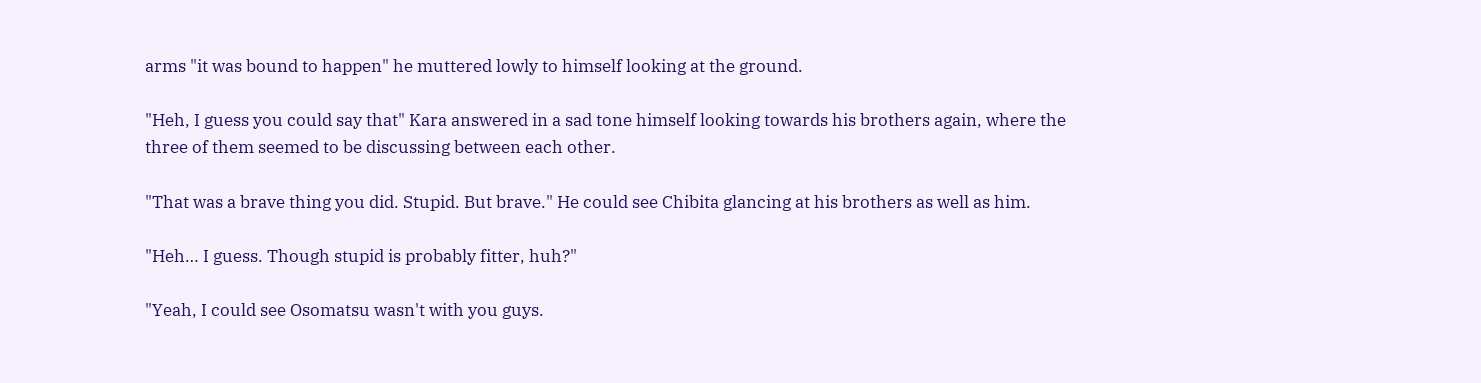arms "it was bound to happen" he muttered lowly to himself looking at the ground.

"Heh, I guess you could say that" Kara answered in a sad tone himself looking towards his brothers again, where the three of them seemed to be discussing between each other.

"That was a brave thing you did. Stupid. But brave." He could see Chibita glancing at his brothers as well as him.

"Heh… I guess. Though stupid is probably fitter, huh?"

"Yeah, I could see Osomatsu wasn't with you guys.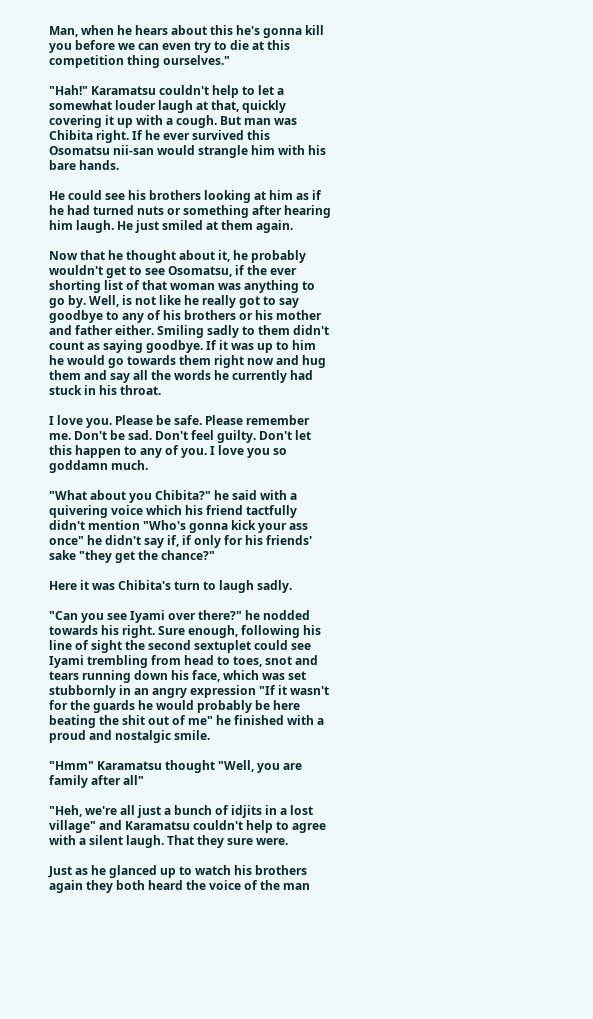Man, when he hears about this he's gonna kill you before we can even try to die at this competition thing ourselves."

"Hah!" Karamatsu couldn't help to let a somewhat louder laugh at that, quickly covering it up with a cough. But man was Chibita right. If he ever survived this Osomatsu nii-san would strangle him with his bare hands.

He could see his brothers looking at him as if he had turned nuts or something after hearing him laugh. He just smiled at them again.

Now that he thought about it, he probably wouldn't get to see Osomatsu, if the ever shorting list of that woman was anything to go by. Well, is not like he really got to say goodbye to any of his brothers or his mother and father either. Smiling sadly to them didn't count as saying goodbye. If it was up to him he would go towards them right now and hug them and say all the words he currently had stuck in his throat.

I love you. Please be safe. Please remember me. Don't be sad. Don't feel guilty. Don't let this happen to any of you. I love you so goddamn much.

"What about you Chibita?" he said with a quivering voice which his friend tactfully didn't mention "Who's gonna kick your ass once" he didn't say if, if only for his friends' sake "they get the chance?"

Here it was Chibita's turn to laugh sadly.

"Can you see Iyami over there?" he nodded towards his right. Sure enough, following his line of sight the second sextuplet could see Iyami trembling from head to toes, snot and tears running down his face, which was set stubbornly in an angry expression "If it wasn't for the guards he would probably be here beating the shit out of me" he finished with a proud and nostalgic smile.

"Hmm" Karamatsu thought "Well, you are family after all"

"Heh, we're all just a bunch of idjits in a lost village" and Karamatsu couldn't help to agree with a silent laugh. That they sure were.

Just as he glanced up to watch his brothers again they both heard the voice of the man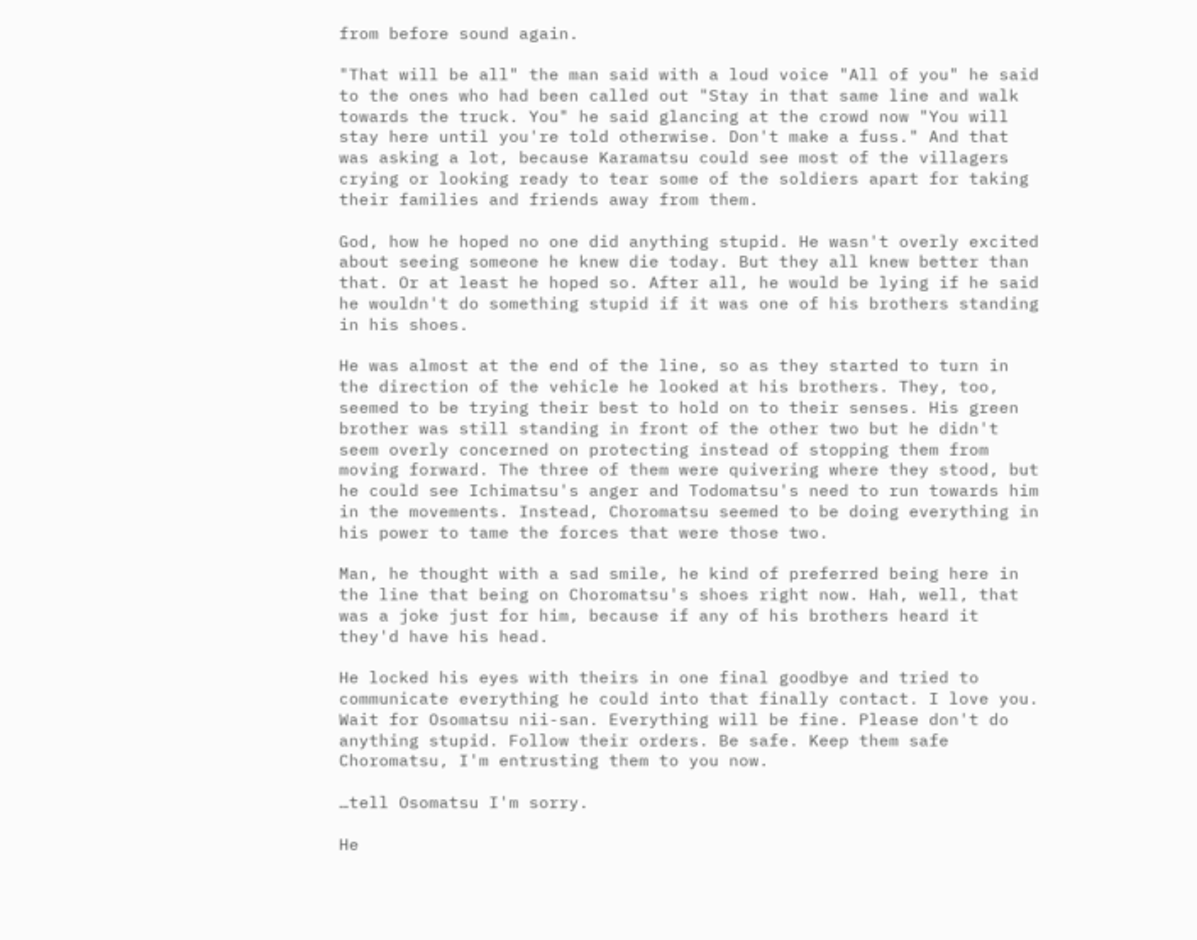from before sound again.

"That will be all" the man said with a loud voice "All of you" he said to the ones who had been called out "Stay in that same line and walk towards the truck. You" he said glancing at the crowd now "You will stay here until you're told otherwise. Don't make a fuss." And that was asking a lot, because Karamatsu could see most of the villagers crying or looking ready to tear some of the soldiers apart for taking their families and friends away from them.

God, how he hoped no one did anything stupid. He wasn't overly excited about seeing someone he knew die today. But they all knew better than that. Or at least he hoped so. After all, he would be lying if he said he wouldn't do something stupid if it was one of his brothers standing in his shoes.

He was almost at the end of the line, so as they started to turn in the direction of the vehicle he looked at his brothers. They, too, seemed to be trying their best to hold on to their senses. His green brother was still standing in front of the other two but he didn't seem overly concerned on protecting instead of stopping them from moving forward. The three of them were quivering where they stood, but he could see Ichimatsu's anger and Todomatsu's need to run towards him in the movements. Instead, Choromatsu seemed to be doing everything in his power to tame the forces that were those two.

Man, he thought with a sad smile, he kind of preferred being here in the line that being on Choromatsu's shoes right now. Hah, well, that was a joke just for him, because if any of his brothers heard it they'd have his head.

He locked his eyes with theirs in one final goodbye and tried to communicate everything he could into that finally contact. I love you. Wait for Osomatsu nii-san. Everything will be fine. Please don't do anything stupid. Follow their orders. Be safe. Keep them safe Choromatsu, I'm entrusting them to you now.

…tell Osomatsu I'm sorry.

He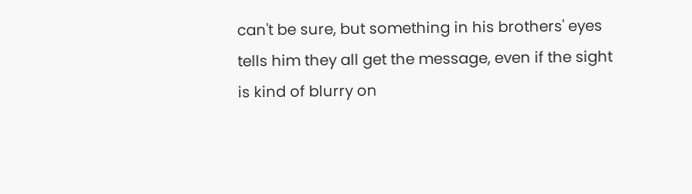can't be sure, but something in his brothers' eyes tells him they all get the message, even if the sight is kind of blurry on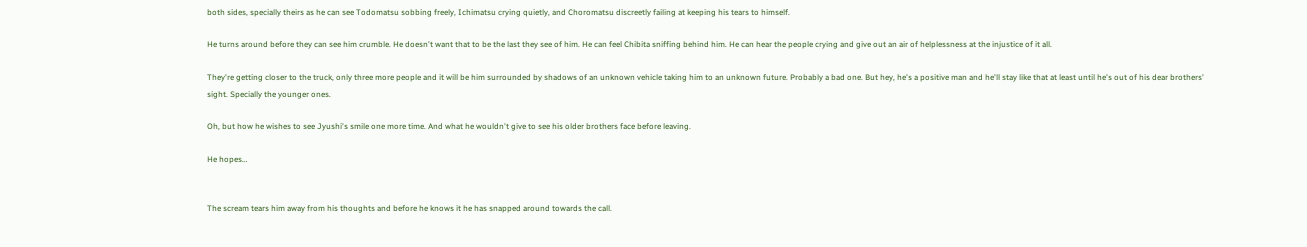both sides, specially theirs as he can see Todomatsu sobbing freely, Ichimatsu crying quietly, and Choromatsu discreetly failing at keeping his tears to himself.

He turns around before they can see him crumble. He doesn't want that to be the last they see of him. He can feel Chibita sniffing behind him. He can hear the people crying and give out an air of helplessness at the injustice of it all.

They're getting closer to the truck, only three more people and it will be him surrounded by shadows of an unknown vehicle taking him to an unknown future. Probably a bad one. But hey, he's a positive man and he'll stay like that at least until he's out of his dear brothers' sight. Specially the younger ones.

Oh, but how he wishes to see Jyushi's smile one more time. And what he wouldn't give to see his older brothers face before leaving.

He hopes…


The scream tears him away from his thoughts and before he knows it he has snapped around towards the call.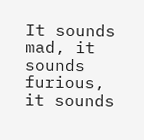It sounds mad, it sounds furious, it sounds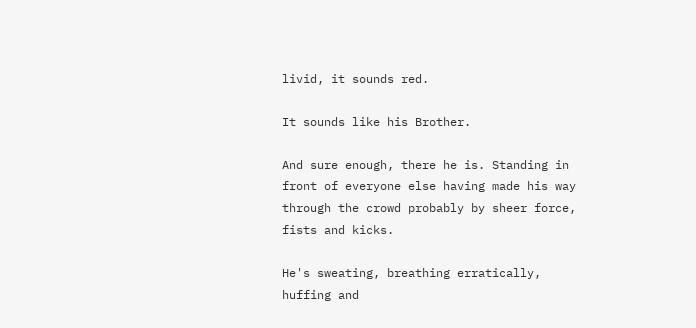livid, it sounds red.

It sounds like his Brother.

And sure enough, there he is. Standing in front of everyone else having made his way through the crowd probably by sheer force, fists and kicks.

He's sweating, breathing erratically, huffing and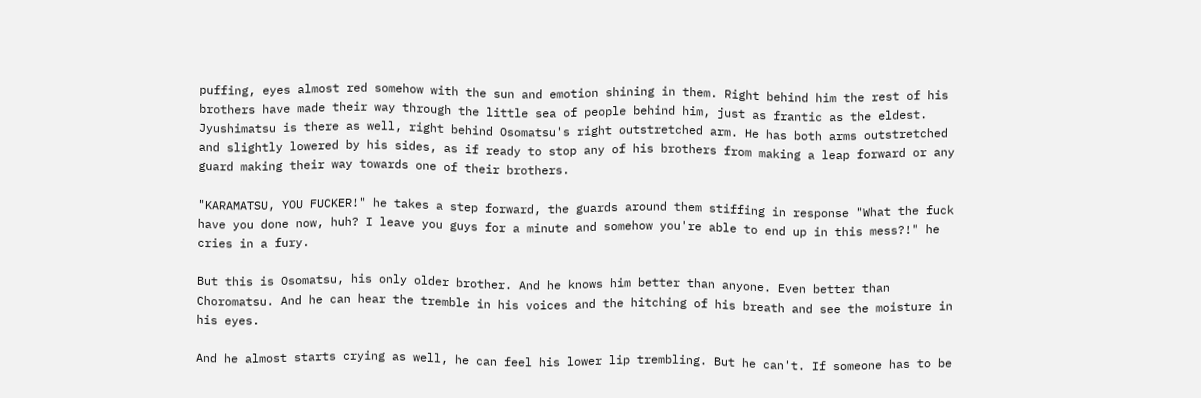puffing, eyes almost red somehow with the sun and emotion shining in them. Right behind him the rest of his brothers have made their way through the little sea of people behind him, just as frantic as the eldest. Jyushimatsu is there as well, right behind Osomatsu's right outstretched arm. He has both arms outstretched and slightly lowered by his sides, as if ready to stop any of his brothers from making a leap forward or any guard making their way towards one of their brothers.

"KARAMATSU, YOU FUCKER!" he takes a step forward, the guards around them stiffing in response "What the fuck have you done now, huh? I leave you guys for a minute and somehow you're able to end up in this mess?!" he cries in a fury.

But this is Osomatsu, his only older brother. And he knows him better than anyone. Even better than Choromatsu. And he can hear the tremble in his voices and the hitching of his breath and see the moisture in his eyes.

And he almost starts crying as well, he can feel his lower lip trembling. But he can't. If someone has to be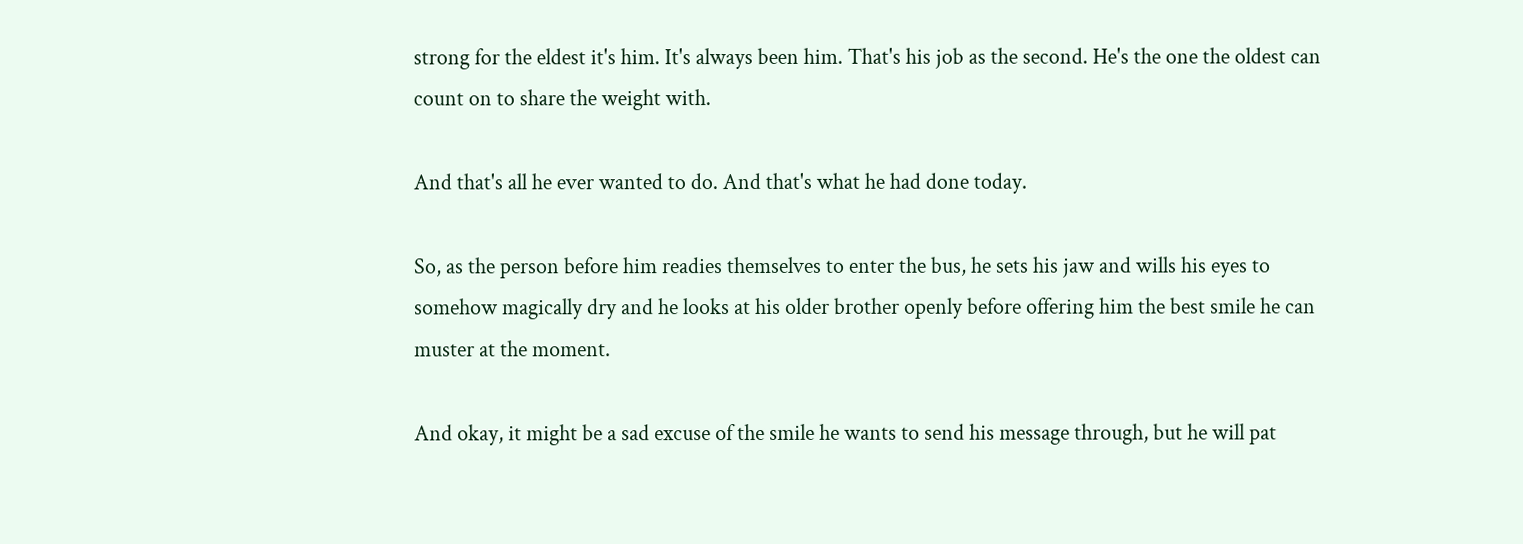strong for the eldest it's him. It's always been him. That's his job as the second. He's the one the oldest can count on to share the weight with.

And that's all he ever wanted to do. And that's what he had done today.

So, as the person before him readies themselves to enter the bus, he sets his jaw and wills his eyes to somehow magically dry and he looks at his older brother openly before offering him the best smile he can muster at the moment.

And okay, it might be a sad excuse of the smile he wants to send his message through, but he will pat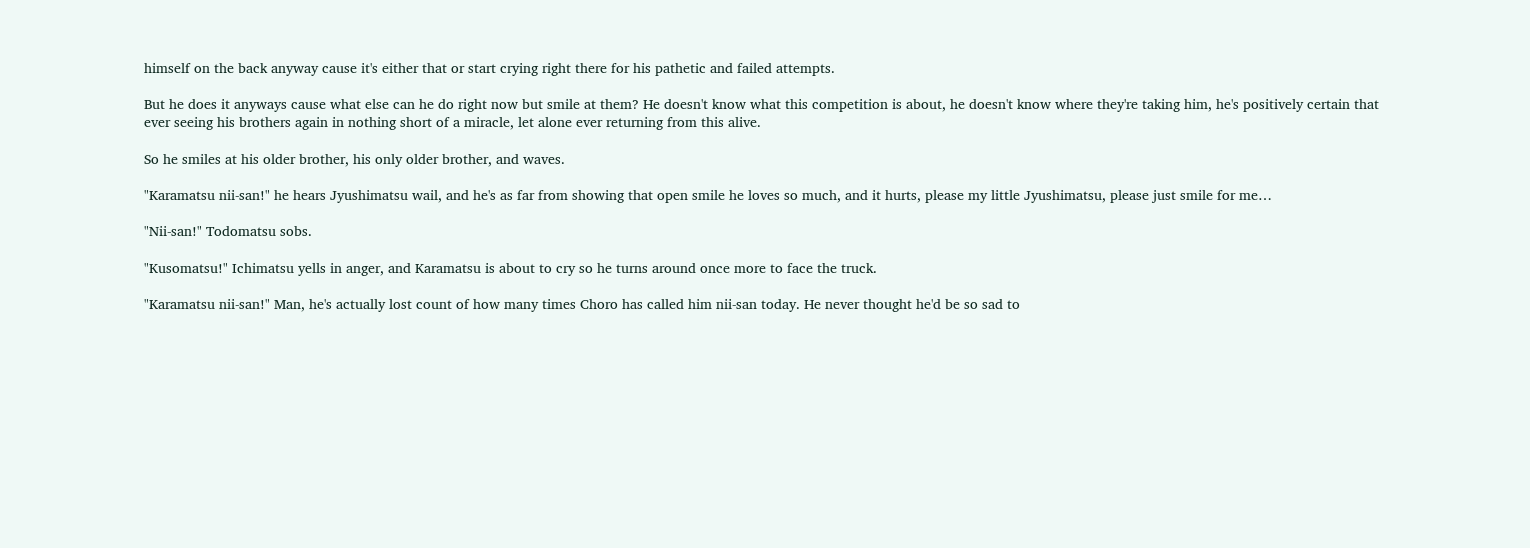himself on the back anyway cause it's either that or start crying right there for his pathetic and failed attempts.

But he does it anyways cause what else can he do right now but smile at them? He doesn't know what this competition is about, he doesn't know where they're taking him, he's positively certain that ever seeing his brothers again in nothing short of a miracle, let alone ever returning from this alive.

So he smiles at his older brother, his only older brother, and waves.

"Karamatsu nii-san!" he hears Jyushimatsu wail, and he's as far from showing that open smile he loves so much, and it hurts, please my little Jyushimatsu, please just smile for me…

"Nii-san!" Todomatsu sobs.

"Kusomatsu!" Ichimatsu yells in anger, and Karamatsu is about to cry so he turns around once more to face the truck.

"Karamatsu nii-san!" Man, he's actually lost count of how many times Choro has called him nii-san today. He never thought he'd be so sad to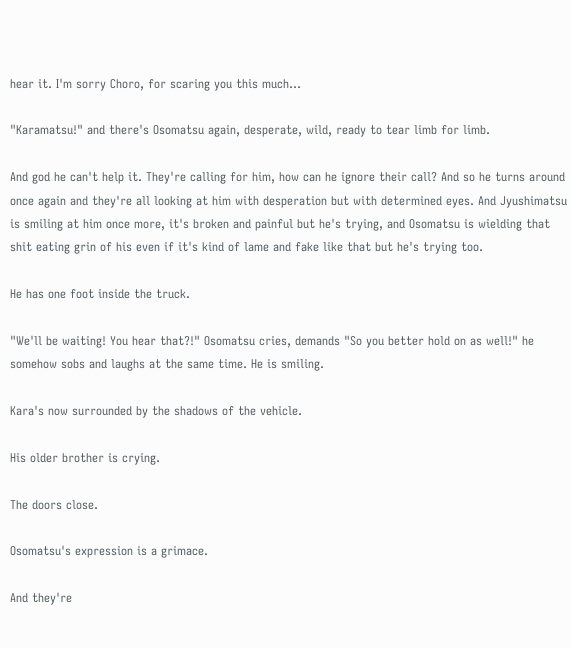hear it. I'm sorry Choro, for scaring you this much…

"Karamatsu!" and there's Osomatsu again, desperate, wild, ready to tear limb for limb.

And god he can't help it. They're calling for him, how can he ignore their call? And so he turns around once again and they're all looking at him with desperation but with determined eyes. And Jyushimatsu is smiling at him once more, it's broken and painful but he's trying, and Osomatsu is wielding that shit eating grin of his even if it's kind of lame and fake like that but he's trying too.

He has one foot inside the truck.

"We'll be waiting! You hear that?!" Osomatsu cries, demands "So you better hold on as well!" he somehow sobs and laughs at the same time. He is smiling.

Kara's now surrounded by the shadows of the vehicle.

His older brother is crying.

The doors close.

Osomatsu's expression is a grimace.

And they're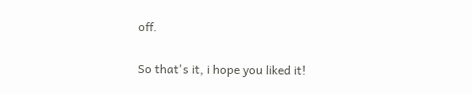off.

So that's it, i hope you liked it!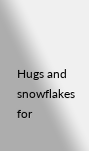Hugs and snowflakes for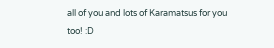all of you and lots of Karamatsus for you too! :D